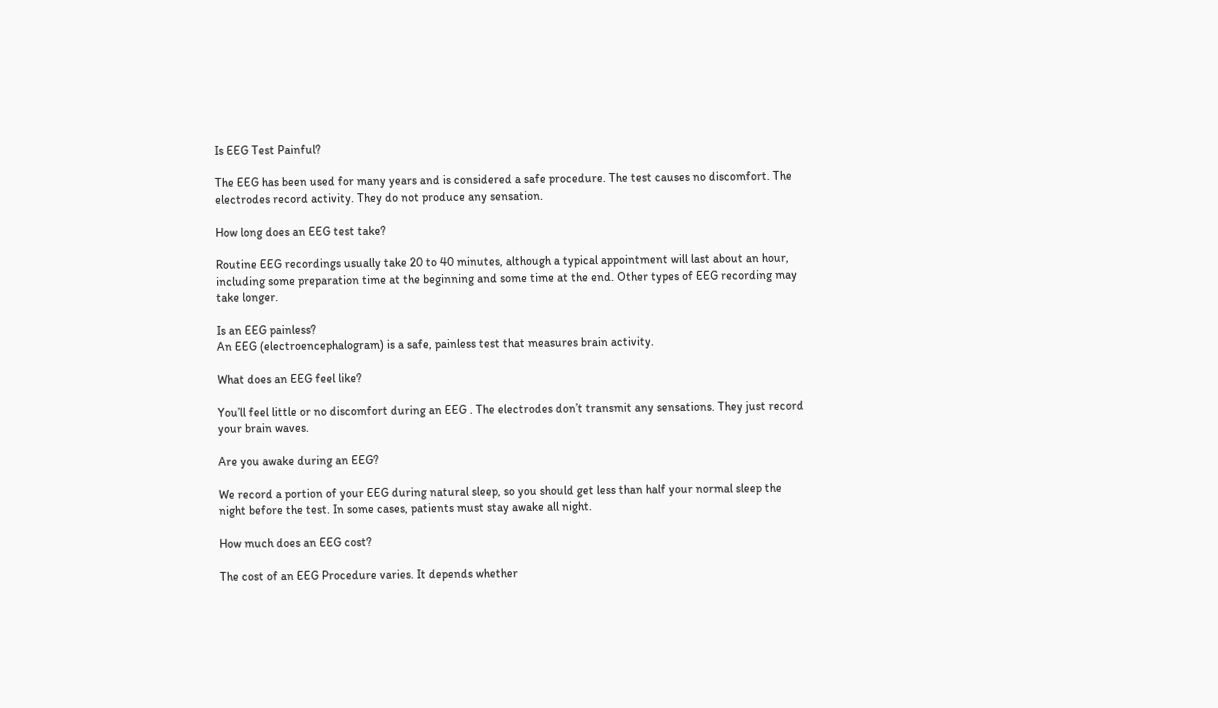Is EEG Test Painful?

The EEG has been used for many years and is considered a safe procedure. The test causes no discomfort. The electrodes record activity. They do not produce any sensation.

How long does an EEG test take?

Routine EEG recordings usually take 20 to 40 minutes, although a typical appointment will last about an hour, including some preparation time at the beginning and some time at the end. Other types of EEG recording may take longer.

Is an EEG painless?
An EEG (electroencephalogram) is a safe, painless test that measures brain activity.

What does an EEG feel like?

You’ll feel little or no discomfort during an EEG . The electrodes don’t transmit any sensations. They just record your brain waves.

Are you awake during an EEG?

We record a portion of your EEG during natural sleep, so you should get less than half your normal sleep the night before the test. In some cases, patients must stay awake all night.

How much does an EEG cost?

The cost of an EEG Procedure varies. It depends whether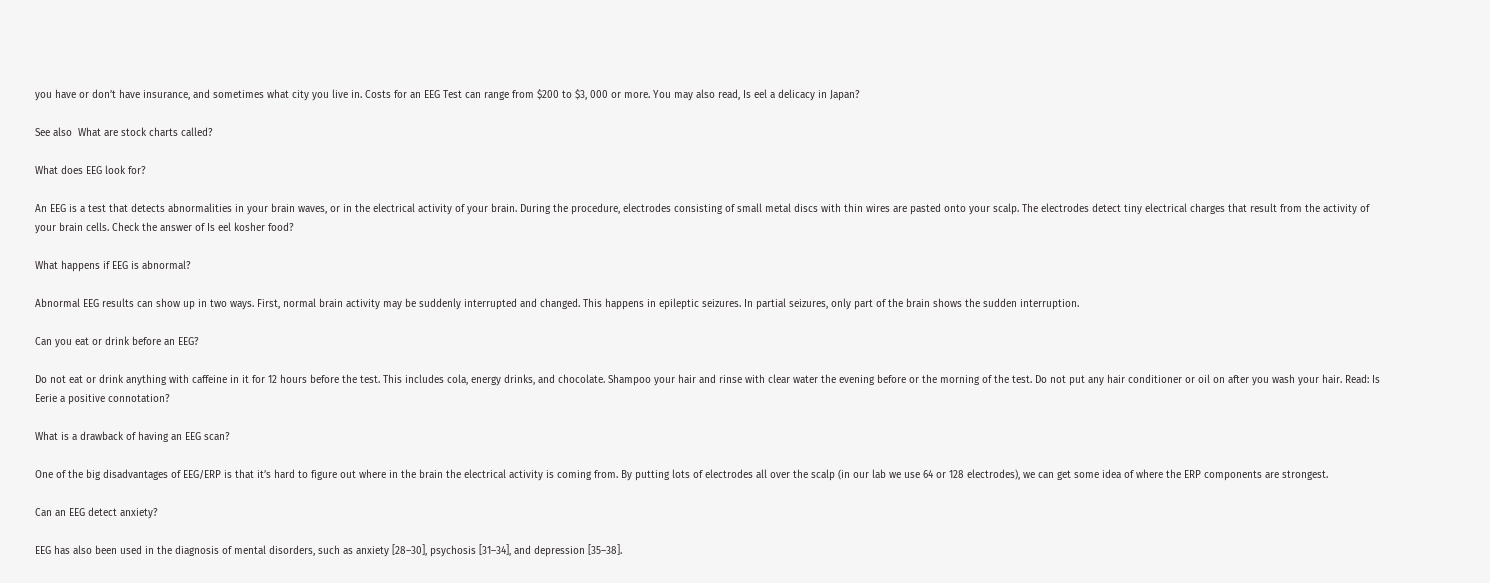you have or don’t have insurance, and sometimes what city you live in. Costs for an EEG Test can range from $200 to $3, 000 or more. You may also read, Is eel a delicacy in Japan?

See also  What are stock charts called?

What does EEG look for?

An EEG is a test that detects abnormalities in your brain waves, or in the electrical activity of your brain. During the procedure, electrodes consisting of small metal discs with thin wires are pasted onto your scalp. The electrodes detect tiny electrical charges that result from the activity of your brain cells. Check the answer of Is eel kosher food?

What happens if EEG is abnormal?

Abnormal EEG results can show up in two ways. First, normal brain activity may be suddenly interrupted and changed. This happens in epileptic seizures. In partial seizures, only part of the brain shows the sudden interruption.

Can you eat or drink before an EEG?

Do not eat or drink anything with caffeine in it for 12 hours before the test. This includes cola, energy drinks, and chocolate. Shampoo your hair and rinse with clear water the evening before or the morning of the test. Do not put any hair conditioner or oil on after you wash your hair. Read: Is Eerie a positive connotation?

What is a drawback of having an EEG scan?

One of the big disadvantages of EEG/ERP is that it’s hard to figure out where in the brain the electrical activity is coming from. By putting lots of electrodes all over the scalp (in our lab we use 64 or 128 electrodes), we can get some idea of where the ERP components are strongest.

Can an EEG detect anxiety?

EEG has also been used in the diagnosis of mental disorders, such as anxiety [28–30], psychosis [31–34], and depression [35–38].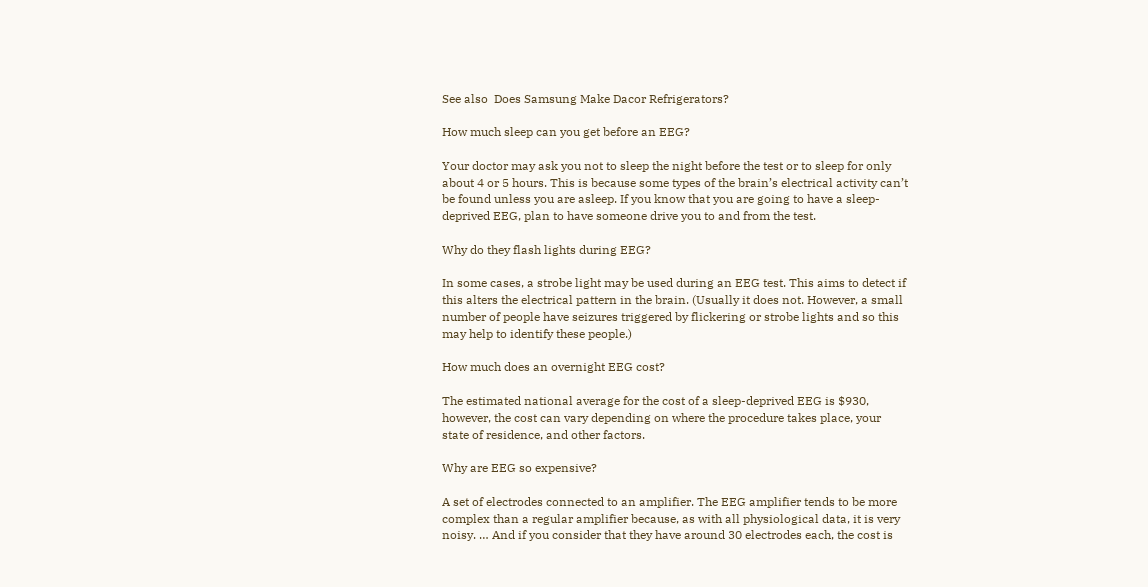See also  Does Samsung Make Dacor Refrigerators?

How much sleep can you get before an EEG?

Your doctor may ask you not to sleep the night before the test or to sleep for only about 4 or 5 hours. This is because some types of the brain’s electrical activity can’t be found unless you are asleep. If you know that you are going to have a sleep-deprived EEG, plan to have someone drive you to and from the test.

Why do they flash lights during EEG?

In some cases, a strobe light may be used during an EEG test. This aims to detect if this alters the electrical pattern in the brain. (Usually it does not. However, a small number of people have seizures triggered by flickering or strobe lights and so this may help to identify these people.)

How much does an overnight EEG cost?

The estimated national average for the cost of a sleep-deprived EEG is $930, however, the cost can vary depending on where the procedure takes place, your state of residence, and other factors.

Why are EEG so expensive?

A set of electrodes connected to an amplifier. The EEG amplifier tends to be more complex than a regular amplifier because, as with all physiological data, it is very noisy. … And if you consider that they have around 30 electrodes each, the cost is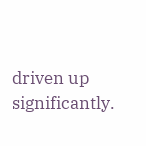driven up significantly.